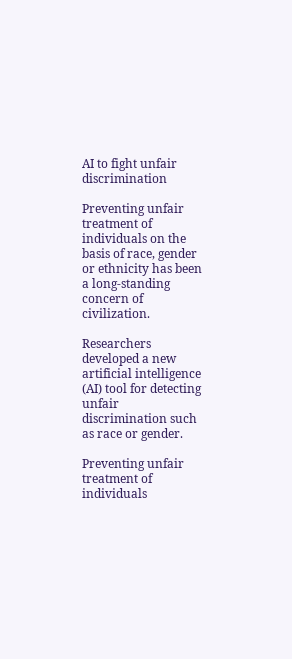AI to fight unfair discrimination

Preventing unfair treatment of individuals on the basis of race, gender or ethnicity has been a long-standing concern of civilization.

Researchers developed a new artificial intelligence (AI) tool for detecting unfair discrimination such as race or gender.

Preventing unfair treatment of individuals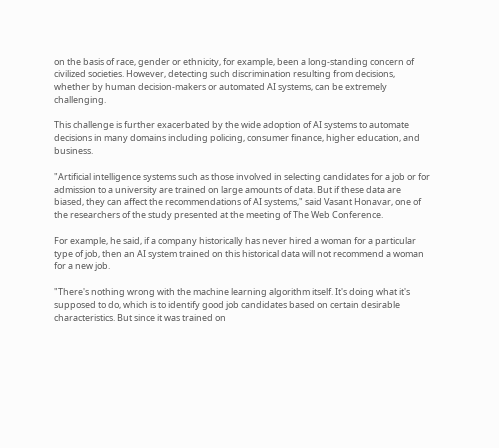on the basis of race, gender or ethnicity, for example, been a long-standing concern of civilized societies. However, detecting such discrimination resulting from decisions, whether by human decision-makers or automated AI systems, can be extremely challenging.

This challenge is further exacerbated by the wide adoption of AI systems to automate decisions in many domains including policing, consumer finance, higher education, and business.

"Artificial intelligence systems such as those involved in selecting candidates for a job or for admission to a university are trained on large amounts of data. But if these data are biased, they can affect the recommendations of AI systems," said Vasant Honavar, one of the researchers of the study presented at the meeting of The Web Conference.

For example, he said, if a company historically has never hired a woman for a particular type of job, then an AI system trained on this historical data will not recommend a woman for a new job.

"There's nothing wrong with the machine learning algorithm itself. It's doing what it's supposed to do, which is to identify good job candidates based on certain desirable characteristics. But since it was trained on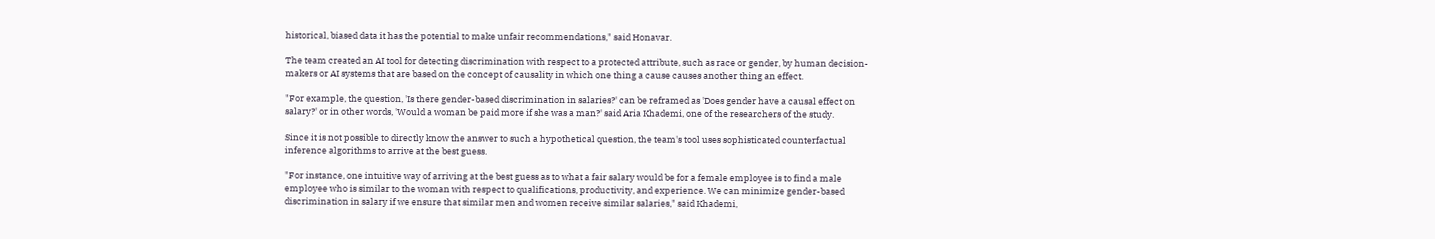historical, biased data it has the potential to make unfair recommendations," said Honavar.

The team created an AI tool for detecting discrimination with respect to a protected attribute, such as race or gender, by human decision-makers or AI systems that are based on the concept of causality in which one thing a cause causes another thing an effect.

"For example, the question, 'Is there gender-based discrimination in salaries?' can be reframed as 'Does gender have a causal effect on salary?' or in other words, 'Would a woman be paid more if she was a man?' said Aria Khademi, one of the researchers of the study.

Since it is not possible to directly know the answer to such a hypothetical question, the team's tool uses sophisticated counterfactual inference algorithms to arrive at the best guess.

"For instance, one intuitive way of arriving at the best guess as to what a fair salary would be for a female employee is to find a male employee who is similar to the woman with respect to qualifications, productivity, and experience. We can minimize gender-based discrimination in salary if we ensure that similar men and women receive similar salaries," said Khademi,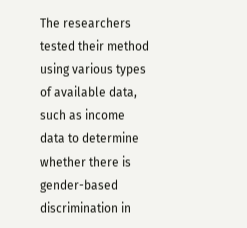The researchers tested their method using various types of available data, such as income data to determine whether there is gender-based discrimination in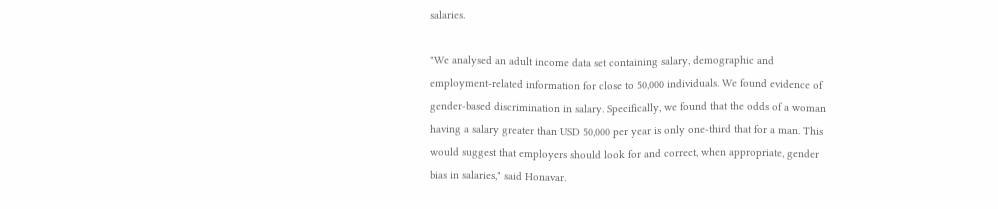salaries.

"We analysed an adult income data set containing salary, demographic and employment-related information for close to 50,000 individuals. We found evidence of gender-based discrimination in salary. Specifically, we found that the odds of a woman having a salary greater than USD 50,000 per year is only one-third that for a man. This would suggest that employers should look for and correct, when appropriate, gender bias in salaries," said Honavar.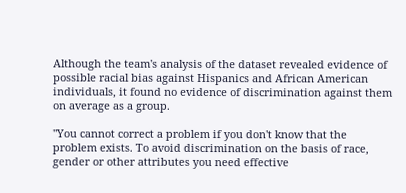Although the team's analysis of the dataset revealed evidence of possible racial bias against Hispanics and African American individuals, it found no evidence of discrimination against them on average as a group.

"You cannot correct a problem if you don't know that the problem exists. To avoid discrimination on the basis of race, gender or other attributes you need effective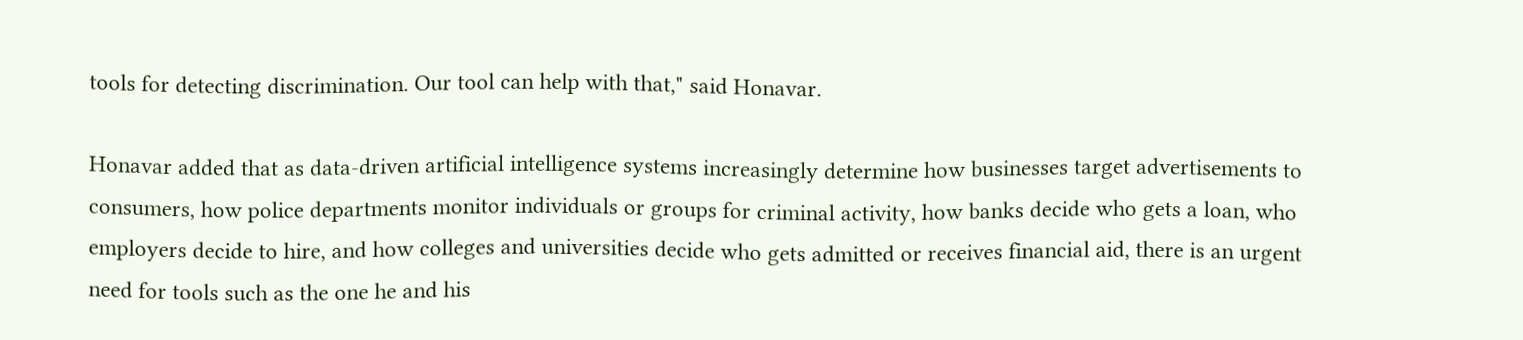tools for detecting discrimination. Our tool can help with that," said Honavar.

Honavar added that as data-driven artificial intelligence systems increasingly determine how businesses target advertisements to consumers, how police departments monitor individuals or groups for criminal activity, how banks decide who gets a loan, who employers decide to hire, and how colleges and universities decide who gets admitted or receives financial aid, there is an urgent need for tools such as the one he and his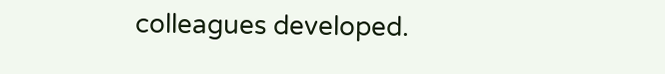colleagues developed.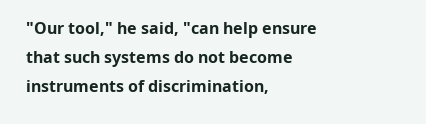"Our tool," he said, "can help ensure that such systems do not become instruments of discrimination,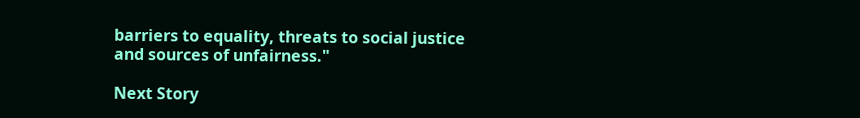barriers to equality, threats to social justice and sources of unfairness."

Next Story